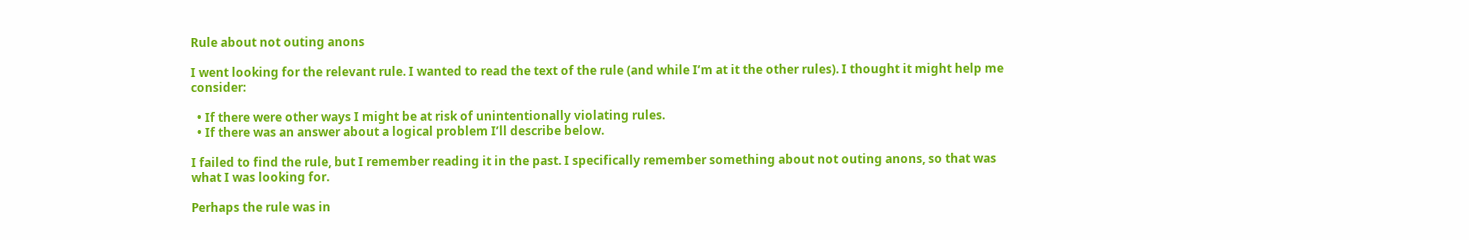Rule about not outing anons

I went looking for the relevant rule. I wanted to read the text of the rule (and while I’m at it the other rules). I thought it might help me consider:

  • If there were other ways I might be at risk of unintentionally violating rules.
  • If there was an answer about a logical problem I’ll describe below.

I failed to find the rule, but I remember reading it in the past. I specifically remember something about not outing anons, so that was what I was looking for.

Perhaps the rule was in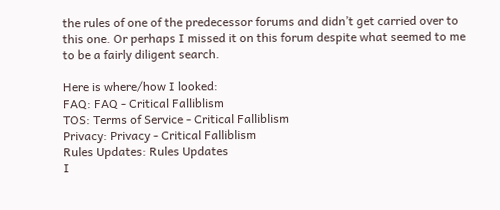the rules of one of the predecessor forums and didn’t get carried over to this one. Or perhaps I missed it on this forum despite what seemed to me to be a fairly diligent search.

Here is where/how I looked:
FAQ: FAQ - Critical Falliblism
TOS: Terms of Service - Critical Falliblism
Privacy: Privacy - Critical Falliblism
Rules Updates: Rules Updates
I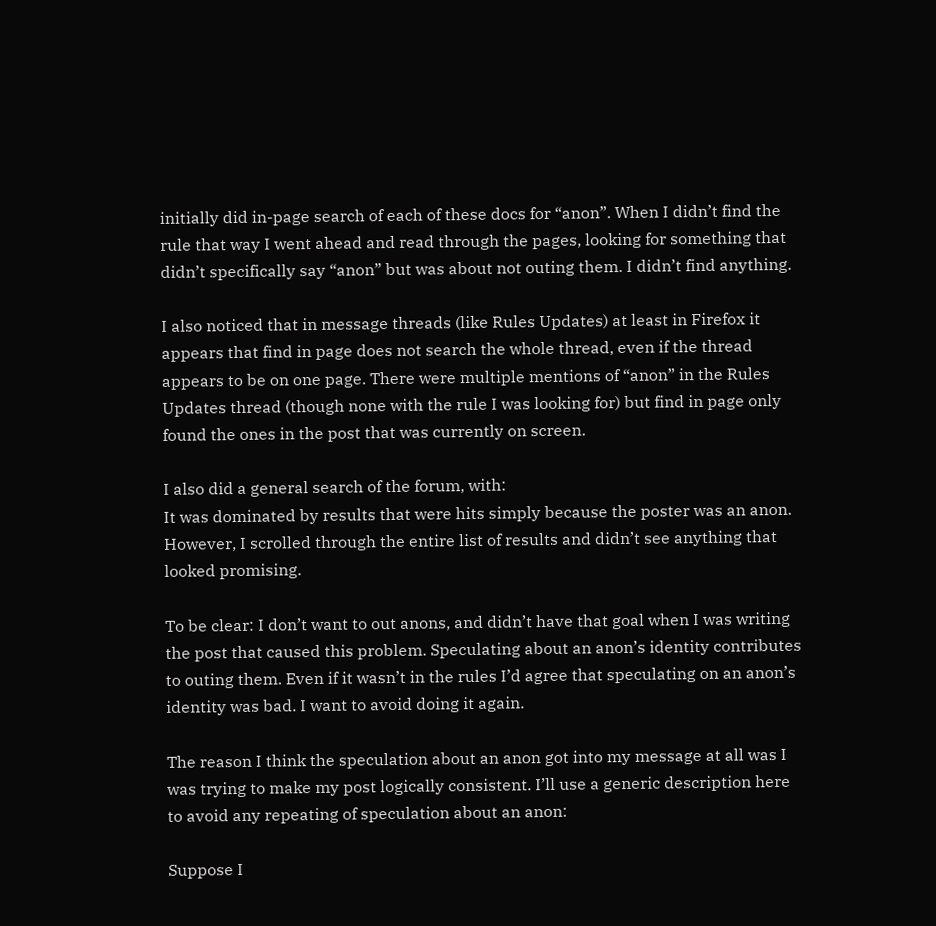initially did in-page search of each of these docs for “anon”. When I didn’t find the rule that way I went ahead and read through the pages, looking for something that didn’t specifically say “anon” but was about not outing them. I didn’t find anything.

I also noticed that in message threads (like Rules Updates) at least in Firefox it appears that find in page does not search the whole thread, even if the thread appears to be on one page. There were multiple mentions of “anon” in the Rules Updates thread (though none with the rule I was looking for) but find in page only found the ones in the post that was currently on screen.

I also did a general search of the forum, with:
It was dominated by results that were hits simply because the poster was an anon. However, I scrolled through the entire list of results and didn’t see anything that looked promising.

To be clear: I don’t want to out anons, and didn’t have that goal when I was writing the post that caused this problem. Speculating about an anon’s identity contributes to outing them. Even if it wasn’t in the rules I’d agree that speculating on an anon’s identity was bad. I want to avoid doing it again.

The reason I think the speculation about an anon got into my message at all was I was trying to make my post logically consistent. I’ll use a generic description here to avoid any repeating of speculation about an anon:

Suppose I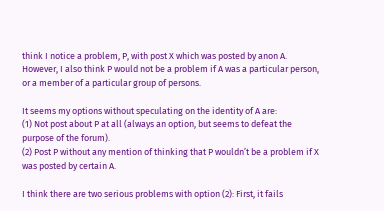think I notice a problem, P, with post X which was posted by anon A. However, I also think P would not be a problem if A was a particular person, or a member of a particular group of persons.

It seems my options without speculating on the identity of A are:
(1) Not post about P at all (always an option, but seems to defeat the purpose of the forum).
(2) Post P without any mention of thinking that P wouldn’t be a problem if X was posted by certain A.

I think there are two serious problems with option (2): First, it fails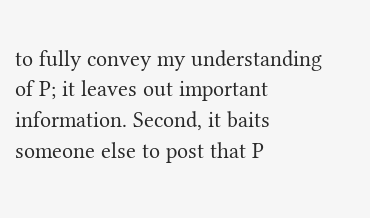to fully convey my understanding of P; it leaves out important information. Second, it baits someone else to post that P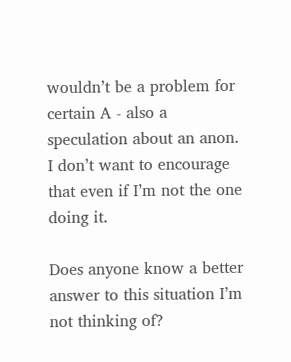wouldn’t be a problem for certain A - also a speculation about an anon. I don’t want to encourage that even if I’m not the one doing it.

Does anyone know a better answer to this situation I’m not thinking of?